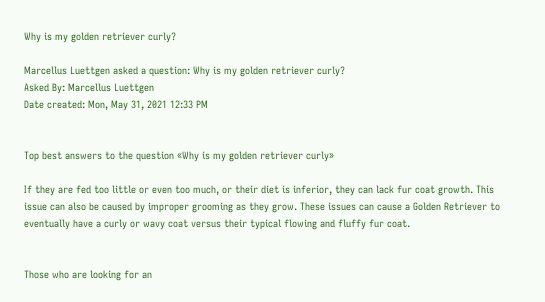Why is my golden retriever curly?

Marcellus Luettgen asked a question: Why is my golden retriever curly?
Asked By: Marcellus Luettgen
Date created: Mon, May 31, 2021 12:33 PM


Top best answers to the question «Why is my golden retriever curly»

If they are fed too little or even too much, or their diet is inferior, they can lack fur coat growth. This issue can also be caused by improper grooming as they grow. These issues can cause a Golden Retriever to eventually have a curly or wavy coat versus their typical flowing and fluffy fur coat.


Those who are looking for an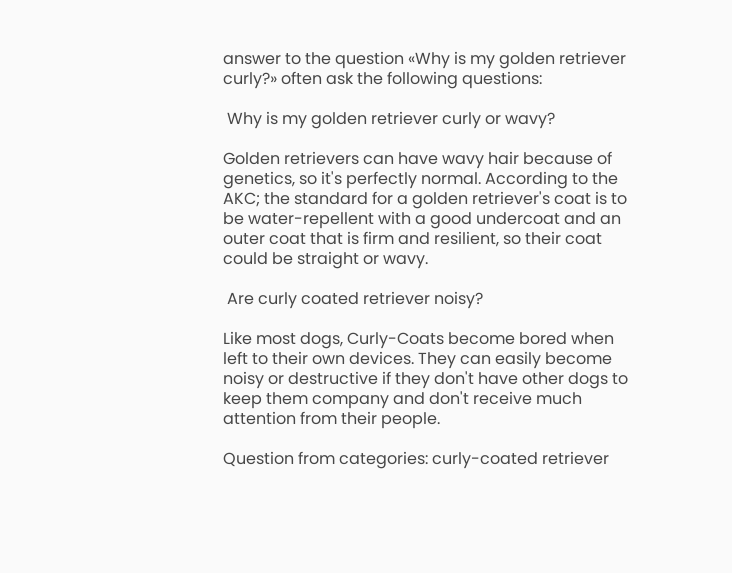answer to the question «Why is my golden retriever curly?» often ask the following questions:

 Why is my golden retriever curly or wavy?

Golden retrievers can have wavy hair because of genetics, so it's perfectly normal. According to the AKC; the standard for a golden retriever's coat is to be water-repellent with a good undercoat and an outer coat that is firm and resilient, so their coat could be straight or wavy.

 Are curly coated retriever noisy?

Like most dogs, Curly-Coats become bored when left to their own devices. They can easily become noisy or destructive if they don't have other dogs to keep them company and don't receive much attention from their people.

Question from categories: curly-coated retriever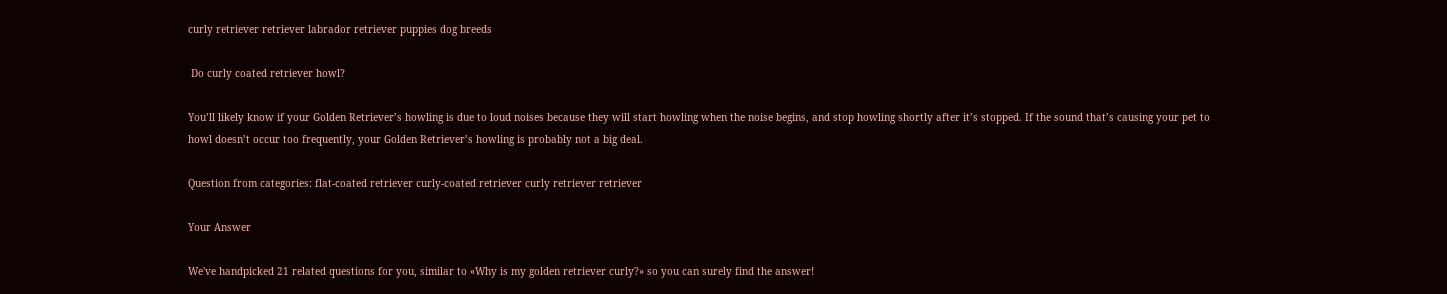curly retriever retriever labrador retriever puppies dog breeds

 Do curly coated retriever howl?

You’ll likely know if your Golden Retriever’s howling is due to loud noises because they will start howling when the noise begins, and stop howling shortly after it’s stopped. If the sound that’s causing your pet to howl doesn’t occur too frequently, your Golden Retriever’s howling is probably not a big deal.

Question from categories: flat-coated retriever curly-coated retriever curly retriever retriever

Your Answer

We've handpicked 21 related questions for you, similar to «Why is my golden retriever curly?» so you can surely find the answer!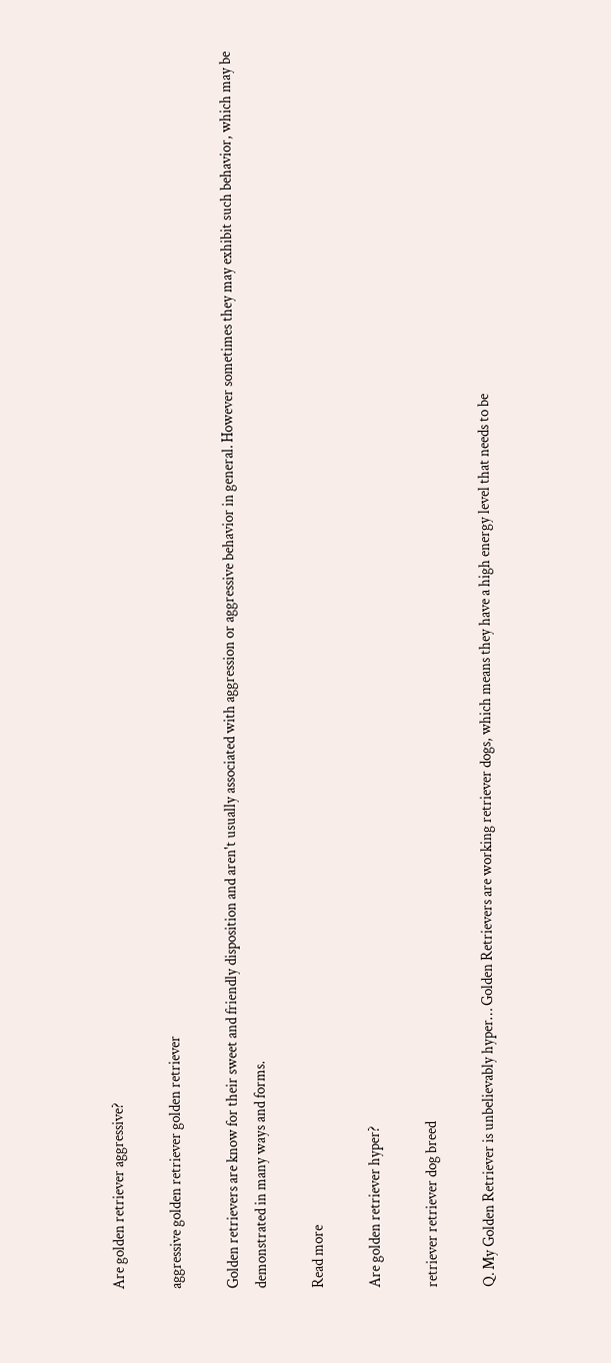Are golden retriever aggressive?

aggressive golden retriever golden retriever

Golden retrievers are know for their sweet and friendly disposition and aren't usually associated with aggression or aggressive behavior in general. However sometimes they may exhibit such behavior, which may be demonstrated in many ways and forms.

Read more

Are golden retriever hyper?

retriever retriever dog breed

Q. My Golden Retriever is unbelievably hyper… Golden Retrievers are working retriever dogs, which means they have a high energy level that needs to be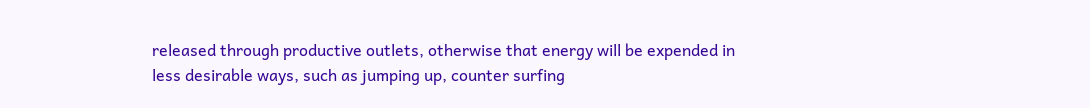released through productive outlets, otherwise that energy will be expended in less desirable ways, such as jumping up, counter surfing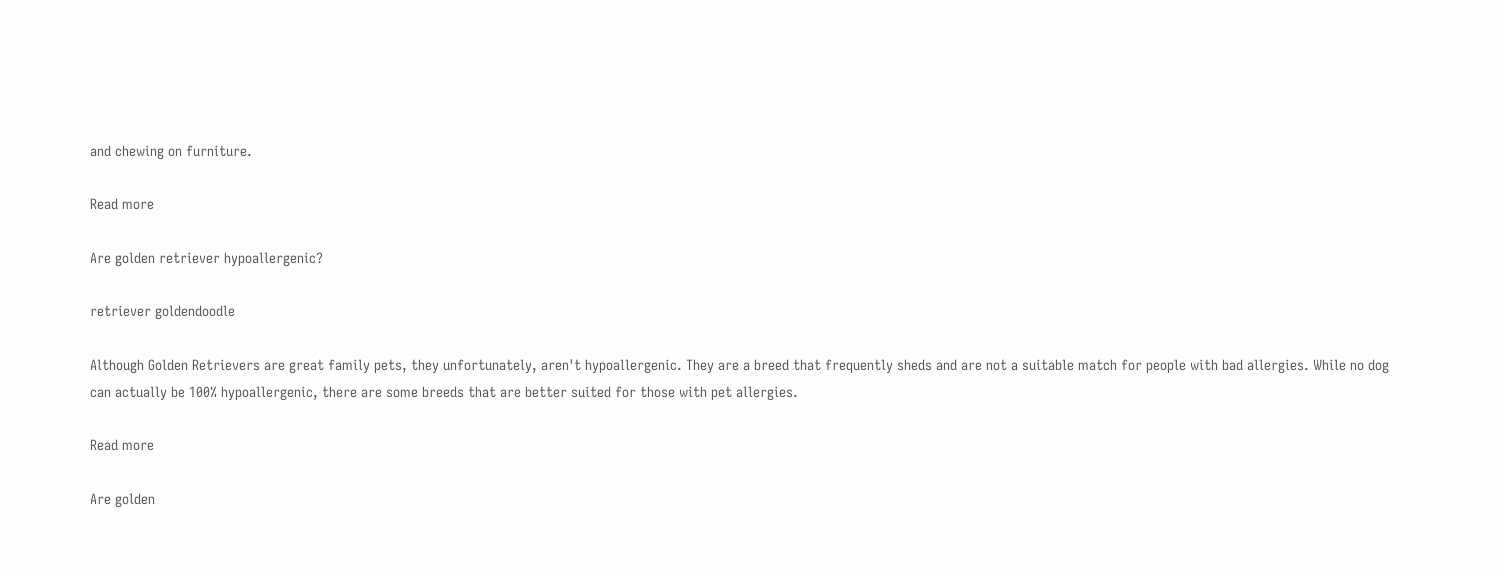and chewing on furniture.

Read more

Are golden retriever hypoallergenic?

retriever goldendoodle

Although Golden Retrievers are great family pets, they unfortunately, aren't hypoallergenic. They are a breed that frequently sheds and are not a suitable match for people with bad allergies. While no dog can actually be 100% hypoallergenic, there are some breeds that are better suited for those with pet allergies.

Read more

Are golden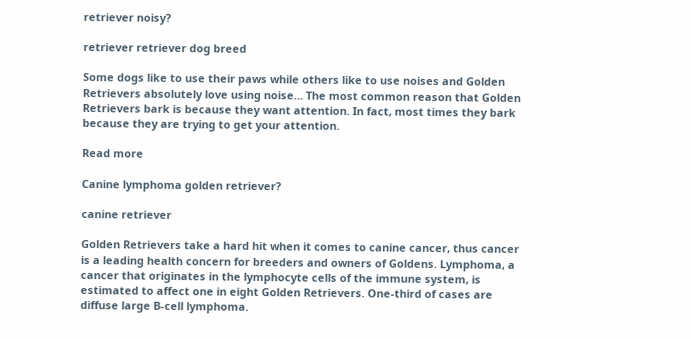retriever noisy?

retriever retriever dog breed

Some dogs like to use their paws while others like to use noises and Golden Retrievers absolutely love using noise… The most common reason that Golden Retrievers bark is because they want attention. In fact, most times they bark because they are trying to get your attention.

Read more

Canine lymphoma golden retriever?

canine retriever

Golden Retrievers take a hard hit when it comes to canine cancer, thus cancer is a leading health concern for breeders and owners of Goldens. Lymphoma, a cancer that originates in the lymphocyte cells of the immune system, is estimated to affect one in eight Golden Retrievers. One-third of cases are diffuse large B-cell lymphoma.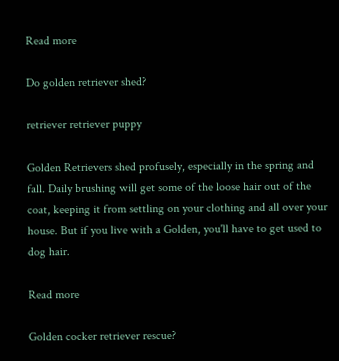Read more

Do golden retriever shed?

retriever retriever puppy

Golden Retrievers shed profusely, especially in the spring and fall. Daily brushing will get some of the loose hair out of the coat, keeping it from settling on your clothing and all over your house. But if you live with a Golden, you'll have to get used to dog hair.

Read more

Golden cocker retriever rescue?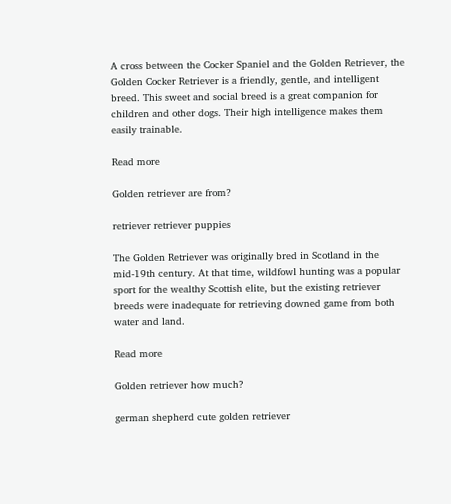A cross between the Cocker Spaniel and the Golden Retriever, the Golden Cocker Retriever is a friendly, gentle, and intelligent breed. This sweet and social breed is a great companion for children and other dogs. Their high intelligence makes them easily trainable.

Read more

Golden retriever are from?

retriever retriever puppies

The Golden Retriever was originally bred in Scotland in the mid-19th century. At that time, wildfowl hunting was a popular sport for the wealthy Scottish elite, but the existing retriever breeds were inadequate for retrieving downed game from both water and land.

Read more

Golden retriever how much?

german shepherd cute golden retriever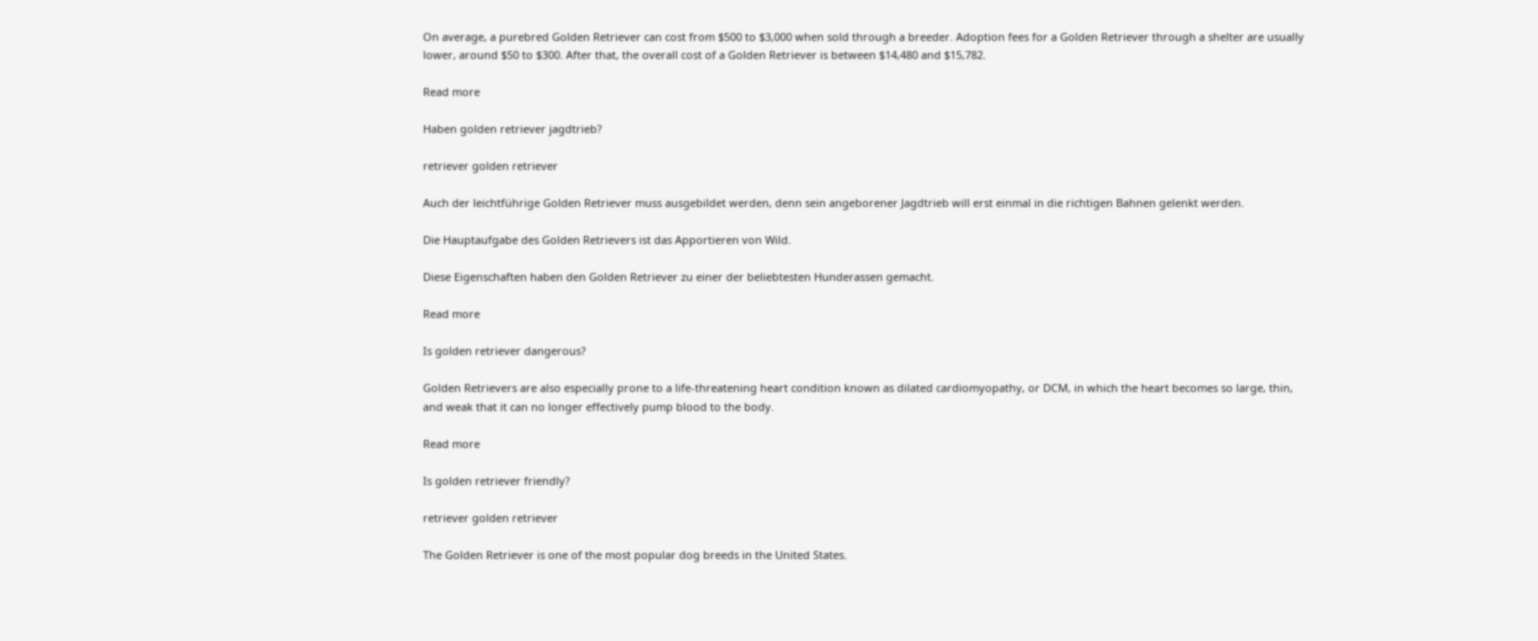On average, a purebred Golden Retriever can cost from $500 to $3,000 when sold through a breeder. Adoption fees for a Golden Retriever through a shelter are usually lower, around $50 to $300. After that, the overall cost of a Golden Retriever is between $14,480 and $15,782.

Read more

Haben golden retriever jagdtrieb?

retriever golden retriever

Auch der leichtführige Golden Retriever muss ausgebildet werden, denn sein angeborener Jagdtrieb will erst einmal in die richtigen Bahnen gelenkt werden.

Die Hauptaufgabe des Golden Retrievers ist das Apportieren von Wild.

Diese Eigenschaften haben den Golden Retriever zu einer der beliebtesten Hunderassen gemacht.

Read more

Is golden retriever dangerous?

Golden Retrievers are also especially prone to a life-threatening heart condition known as dilated cardiomyopathy, or DCM, in which the heart becomes so large, thin, and weak that it can no longer effectively pump blood to the body.

Read more

Is golden retriever friendly?

retriever golden retriever

The Golden Retriever is one of the most popular dog breeds in the United States.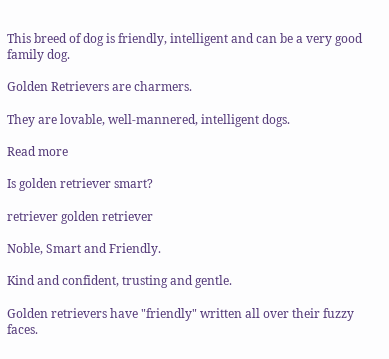This breed of dog is friendly, intelligent and can be a very good family dog.

Golden Retrievers are charmers.

They are lovable, well-mannered, intelligent dogs.

Read more

Is golden retriever smart?

retriever golden retriever

Noble, Smart and Friendly.

Kind and confident, trusting and gentle.

Golden retrievers have "friendly" written all over their fuzzy faces.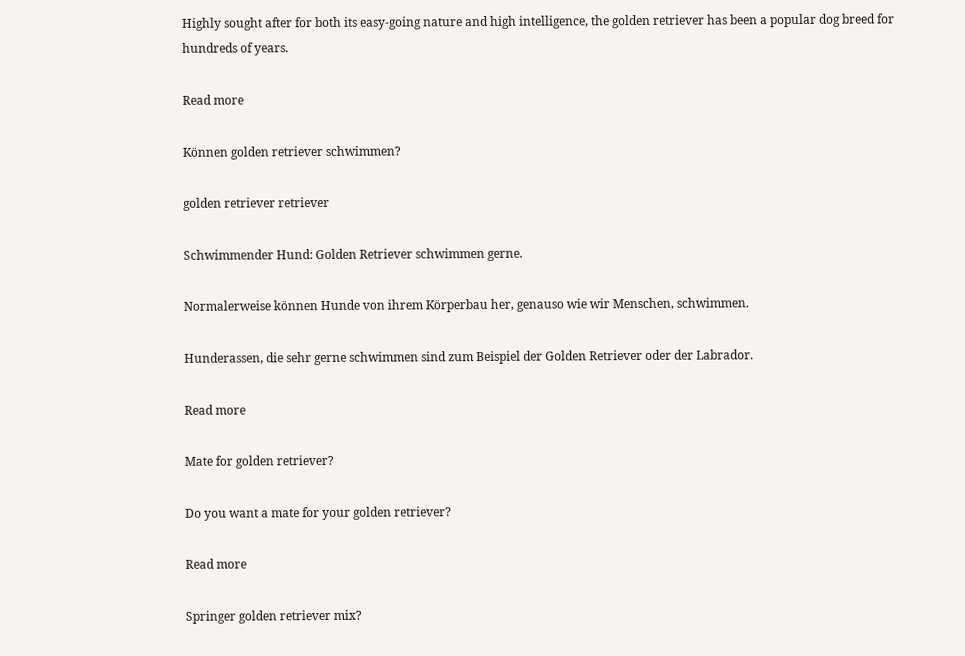Highly sought after for both its easy-going nature and high intelligence, the golden retriever has been a popular dog breed for hundreds of years.

Read more

Können golden retriever schwimmen?

golden retriever retriever

Schwimmender Hund: Golden Retriever schwimmen gerne.

Normalerweise können Hunde von ihrem Körperbau her, genauso wie wir Menschen, schwimmen.

Hunderassen, die sehr gerne schwimmen sind zum Beispiel der Golden Retriever oder der Labrador.

Read more

Mate for golden retriever?

Do you want a mate for your golden retriever?

Read more

Springer golden retriever mix?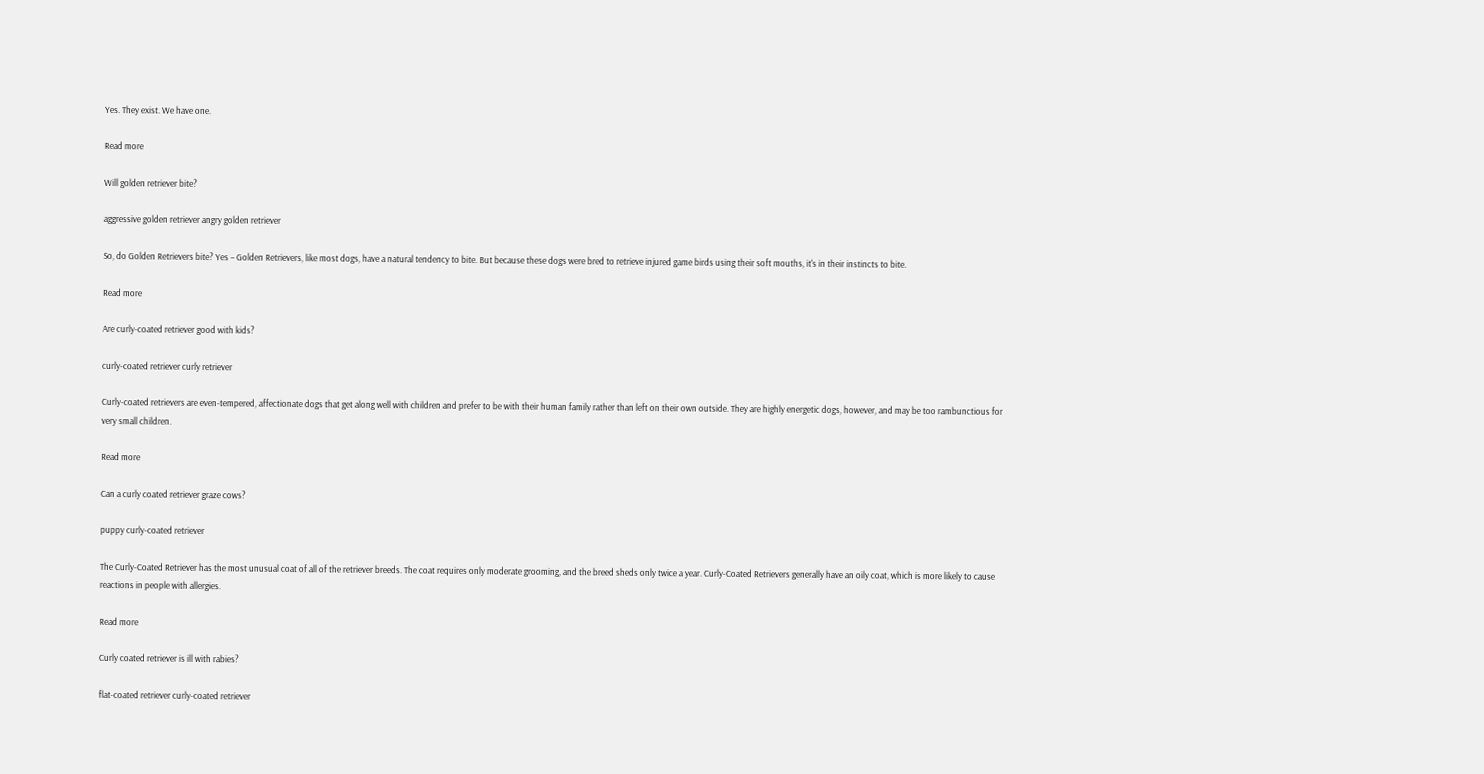Yes. They exist. We have one.

Read more

Will golden retriever bite?

aggressive golden retriever angry golden retriever

So, do Golden Retrievers bite? Yes – Golden Retrievers, like most dogs, have a natural tendency to bite. But because these dogs were bred to retrieve injured game birds using their soft mouths, it's in their instincts to bite.

Read more

Are curly-coated retriever good with kids?

curly-coated retriever curly retriever

Curly-coated retrievers are even-tempered, affectionate dogs that get along well with children and prefer to be with their human family rather than left on their own outside. They are highly energetic dogs, however, and may be too rambunctious for very small children.

Read more

Can a curly coated retriever graze cows?

puppy curly-coated retriever

The Curly-Coated Retriever has the most unusual coat of all of the retriever breeds. The coat requires only moderate grooming, and the breed sheds only twice a year. Curly-Coated Retrievers generally have an oily coat, which is more likely to cause reactions in people with allergies.

Read more

Curly coated retriever is ill with rabies?

flat-coated retriever curly-coated retriever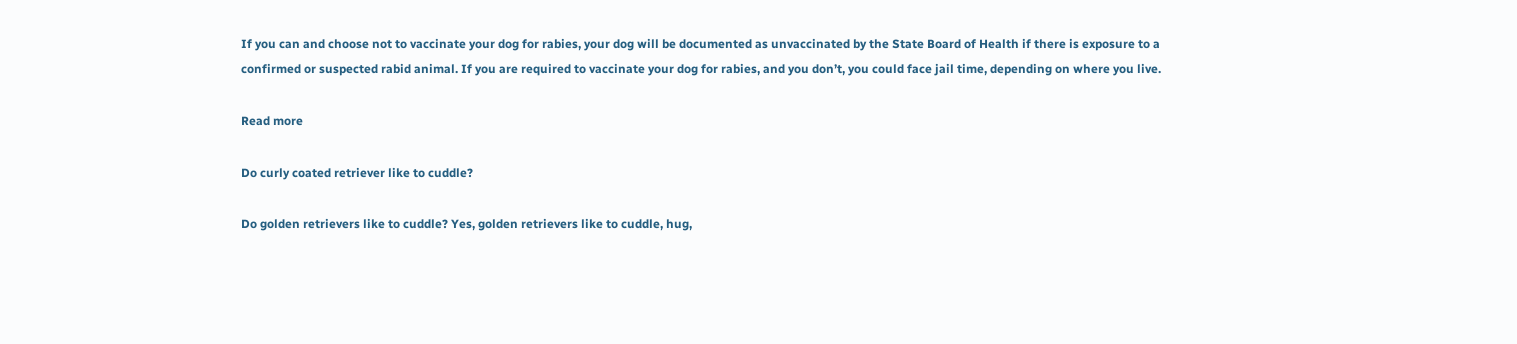If you can and choose not to vaccinate your dog for rabies, your dog will be documented as unvaccinated by the State Board of Health if there is exposure to a confirmed or suspected rabid animal. If you are required to vaccinate your dog for rabies, and you don’t, you could face jail time, depending on where you live.

Read more

Do curly coated retriever like to cuddle?

Do golden retrievers like to cuddle? Yes, golden retrievers like to cuddle, hug,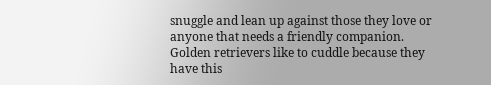snuggle and lean up against those they love or anyone that needs a friendly companion. Golden retrievers like to cuddle because they have this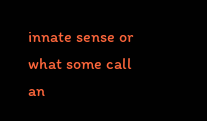innate sense or what some call an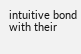intuitive bond with their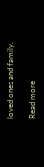loved ones and family.

Read more